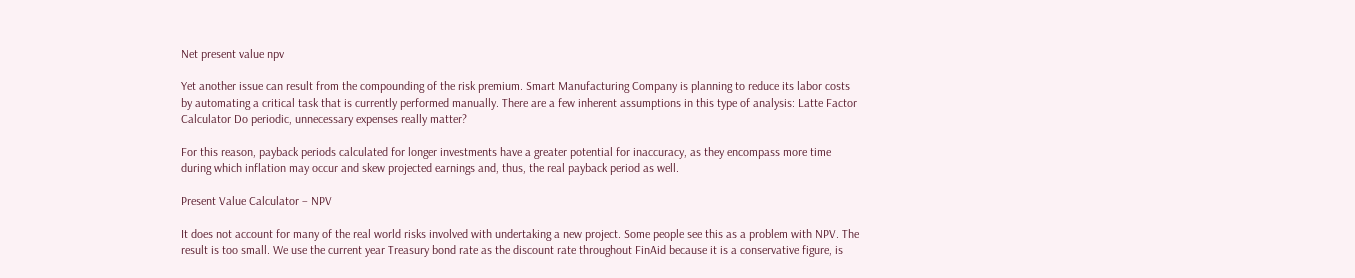Net present value npv

Yet another issue can result from the compounding of the risk premium. Smart Manufacturing Company is planning to reduce its labor costs by automating a critical task that is currently performed manually. There are a few inherent assumptions in this type of analysis: Latte Factor Calculator Do periodic, unnecessary expenses really matter?

For this reason, payback periods calculated for longer investments have a greater potential for inaccuracy, as they encompass more time during which inflation may occur and skew projected earnings and, thus, the real payback period as well.

Present Value Calculator – NPV

It does not account for many of the real world risks involved with undertaking a new project. Some people see this as a problem with NPV. The result is too small. We use the current year Treasury bond rate as the discount rate throughout FinAid because it is a conservative figure, is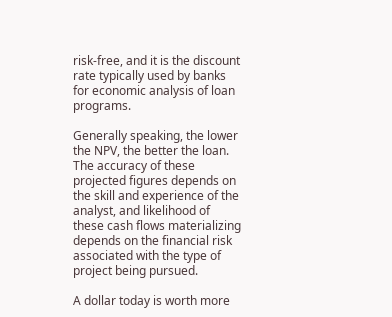risk-free, and it is the discount rate typically used by banks for economic analysis of loan programs.

Generally speaking, the lower the NPV, the better the loan. The accuracy of these projected figures depends on the skill and experience of the analyst, and likelihood of these cash flows materializing depends on the financial risk associated with the type of project being pursued.

A dollar today is worth more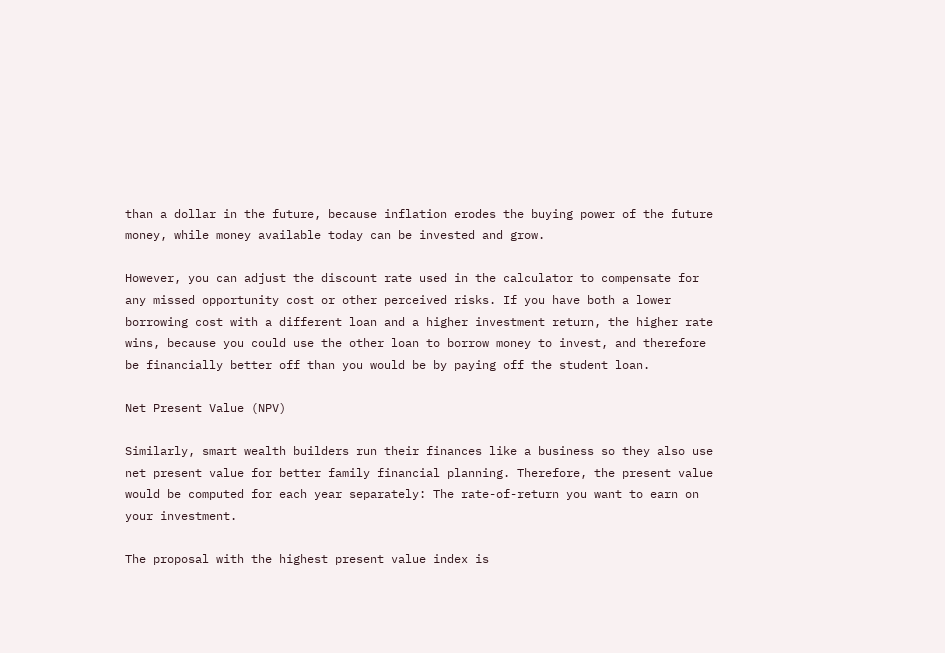than a dollar in the future, because inflation erodes the buying power of the future money, while money available today can be invested and grow.

However, you can adjust the discount rate used in the calculator to compensate for any missed opportunity cost or other perceived risks. If you have both a lower borrowing cost with a different loan and a higher investment return, the higher rate wins, because you could use the other loan to borrow money to invest, and therefore be financially better off than you would be by paying off the student loan.

Net Present Value (NPV)

Similarly, smart wealth builders run their finances like a business so they also use net present value for better family financial planning. Therefore, the present value would be computed for each year separately: The rate-of-return you want to earn on your investment.

The proposal with the highest present value index is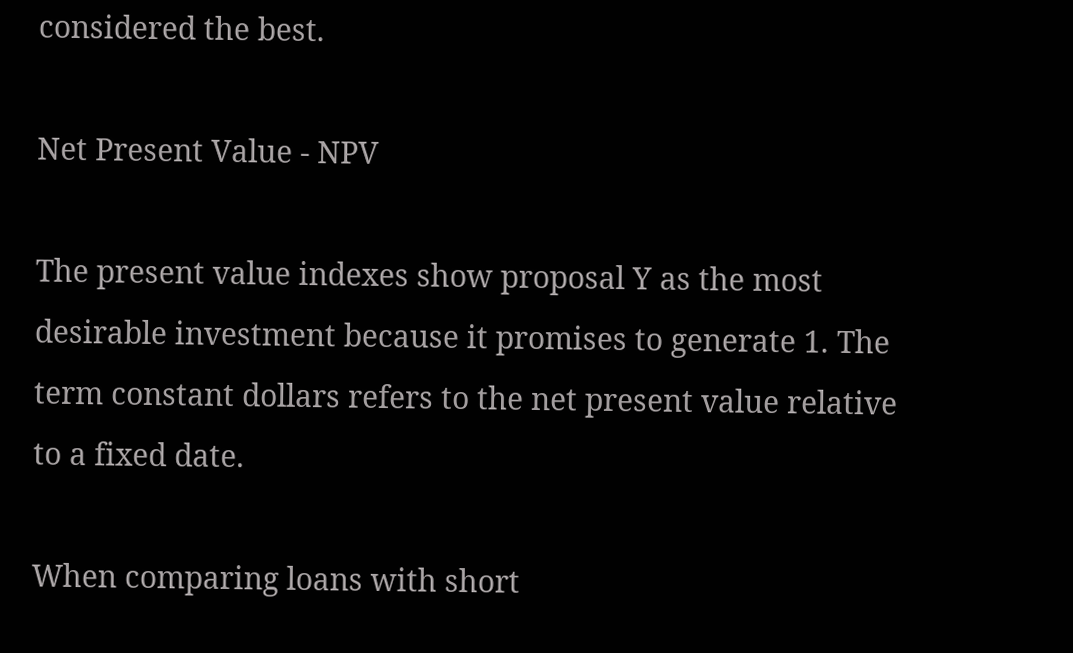considered the best.

Net Present Value - NPV

The present value indexes show proposal Y as the most desirable investment because it promises to generate 1. The term constant dollars refers to the net present value relative to a fixed date.

When comparing loans with short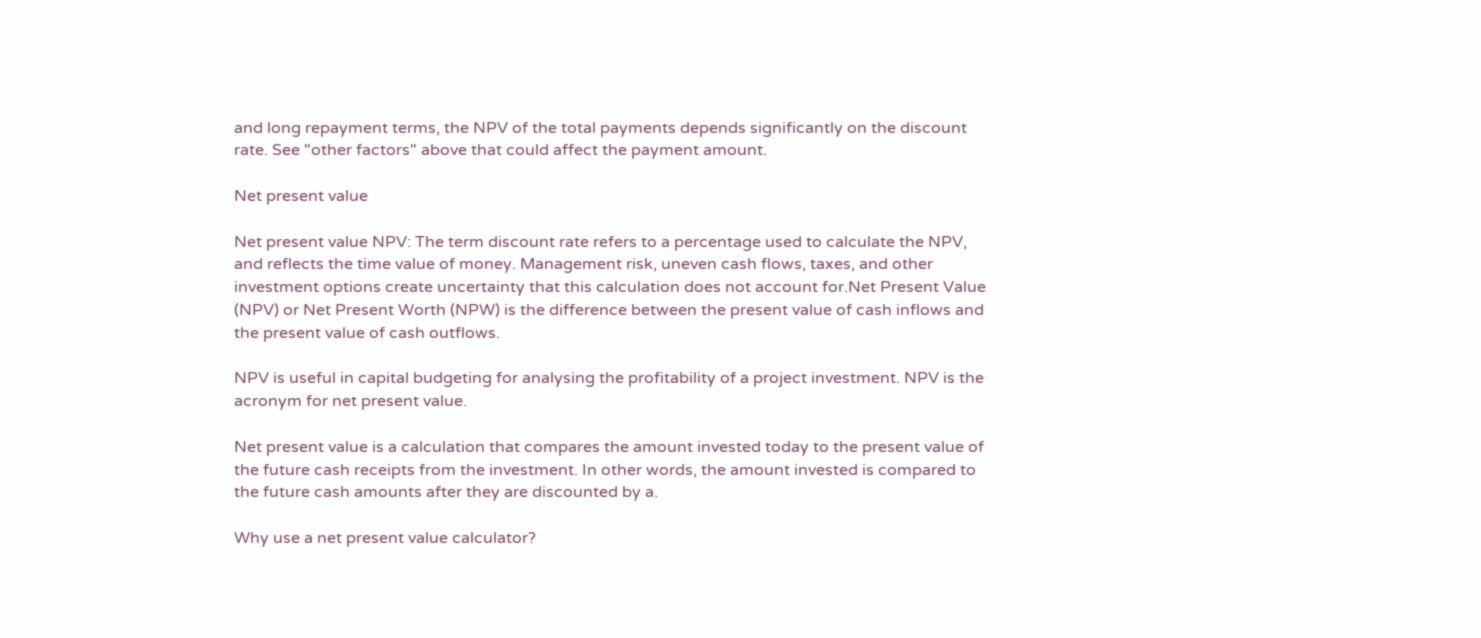and long repayment terms, the NPV of the total payments depends significantly on the discount rate. See "other factors" above that could affect the payment amount.

Net present value

Net present value NPV: The term discount rate refers to a percentage used to calculate the NPV, and reflects the time value of money. Management risk, uneven cash flows, taxes, and other investment options create uncertainty that this calculation does not account for.Net Present Value (NPV) or Net Present Worth (NPW) is the difference between the present value of cash inflows and the present value of cash outflows.

NPV is useful in capital budgeting for analysing the profitability of a project investment. NPV is the acronym for net present value.

Net present value is a calculation that compares the amount invested today to the present value of the future cash receipts from the investment. In other words, the amount invested is compared to the future cash amounts after they are discounted by a.

Why use a net present value calculator?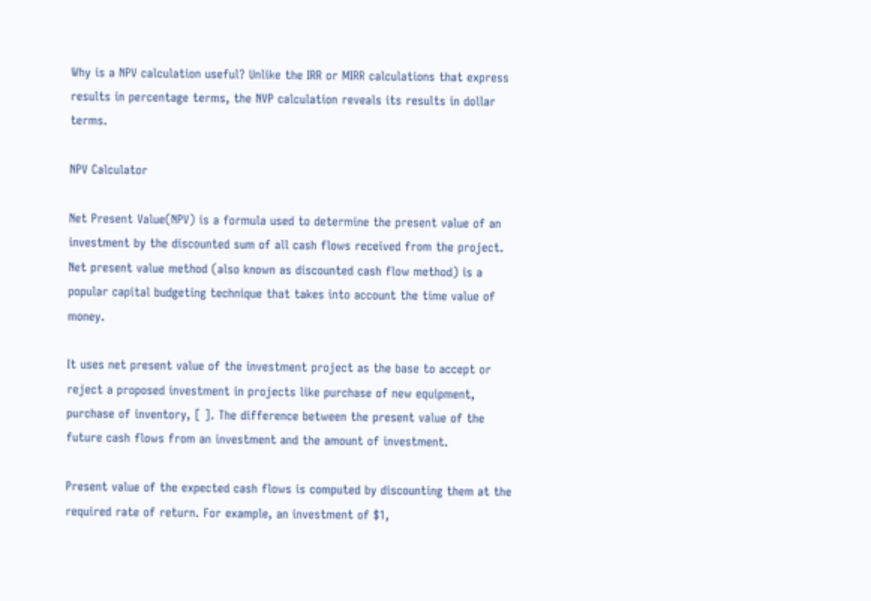Why is a NPV calculation useful? Unlike the IRR or MIRR calculations that express results in percentage terms, the NVP calculation reveals its results in dollar terms.

NPV Calculator

Net Present Value(NPV) is a formula used to determine the present value of an investment by the discounted sum of all cash flows received from the project. Net present value method (also known as discounted cash flow method) is a popular capital budgeting technique that takes into account the time value of money.

It uses net present value of the investment project as the base to accept or reject a proposed investment in projects like purchase of new equipment, purchase of inventory, [ ]. The difference between the present value of the future cash flows from an investment and the amount of investment.

Present value of the expected cash flows is computed by discounting them at the required rate of return. For example, an investment of $1,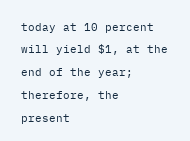today at 10 percent will yield $1, at the end of the year; therefore, the present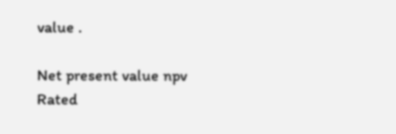value .

Net present value npv
Rated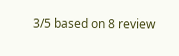3/5 based on 8 review